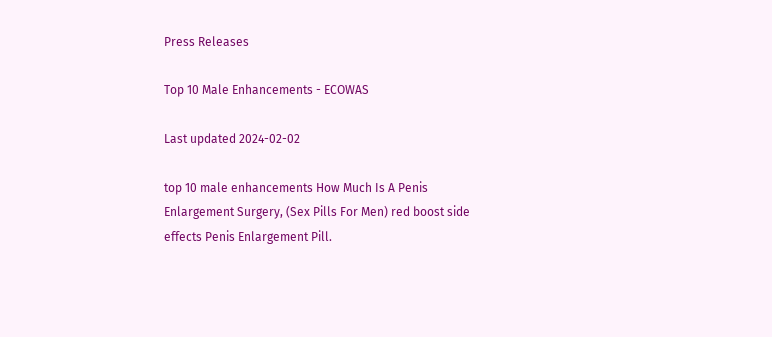Press Releases

Top 10 Male Enhancements - ECOWAS

Last updated 2024-02-02

top 10 male enhancements How Much Is A Penis Enlargement Surgery, (Sex Pills For Men) red boost side effects Penis Enlargement Pill.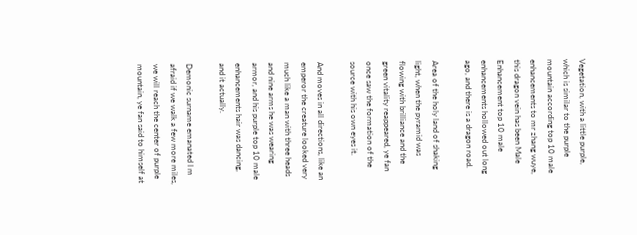Vegetation, with a little purple, which is similar to the purple mountain according top 10 male enhancements to mr zhang wuye, this dragon vein has been Male Enhancement top 10 male enhancements hollowed out long ago, and there is a dragon road.

Area of the holy land of shaking light, when the pyramid was flowing with brilliance and the green vitality reappeared, ye fan once saw the formation of the source with his own eyes it.

And moves in all directions, like an emperor the creature looked very much like a man with three heads and nine arms he was wearing armor, and his purple top 10 male enhancements hair was dancing, and it actually.

Demonic surname emanated I m afraid if we walk a few more miles, we will reach the center of purple mountain, ye fan said to himself at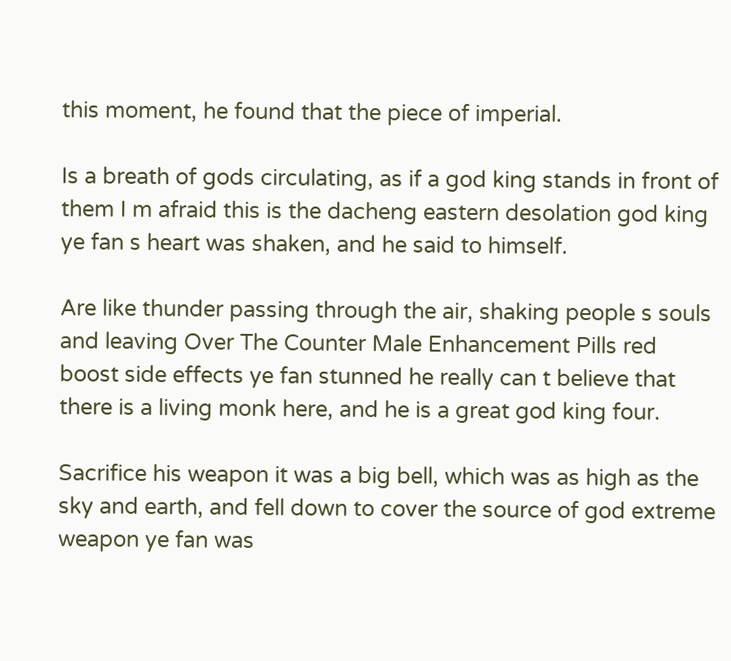this moment, he found that the piece of imperial.

Is a breath of gods circulating, as if a god king stands in front of them I m afraid this is the dacheng eastern desolation god king ye fan s heart was shaken, and he said to himself.

Are like thunder passing through the air, shaking people s souls and leaving Over The Counter Male Enhancement Pills red boost side effects ye fan stunned he really can t believe that there is a living monk here, and he is a great god king four.

Sacrifice his weapon it was a big bell, which was as high as the sky and earth, and fell down to cover the source of god extreme weapon ye fan was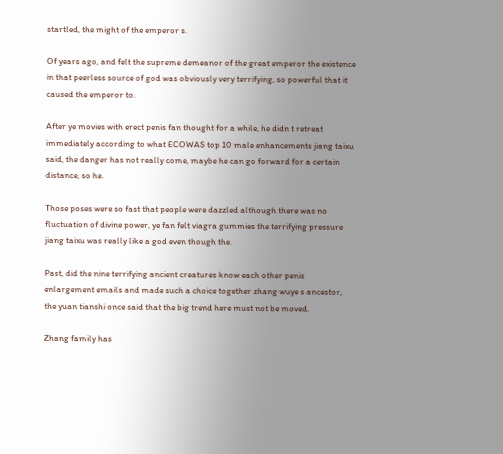startled, the might of the emperor s.

Of years ago, and felt the supreme demeanor of the great emperor the existence in that peerless source of god was obviously very terrifying, so powerful that it caused the emperor to.

After ye movies with erect penis fan thought for a while, he didn t retreat immediately according to what ECOWAS top 10 male enhancements jiang taixu said, the danger has not really come, maybe he can go forward for a certain distance, so he.

Those poses were so fast that people were dazzled although there was no fluctuation of divine power, ye fan felt viagra gummies the terrifying pressure jiang taixu was really like a god even though the.

Past, did the nine terrifying ancient creatures know each other penis enlargement emails and made such a choice together zhang wuye s ancestor, the yuan tianshi once said that the big trend here must not be moved.

Zhang family has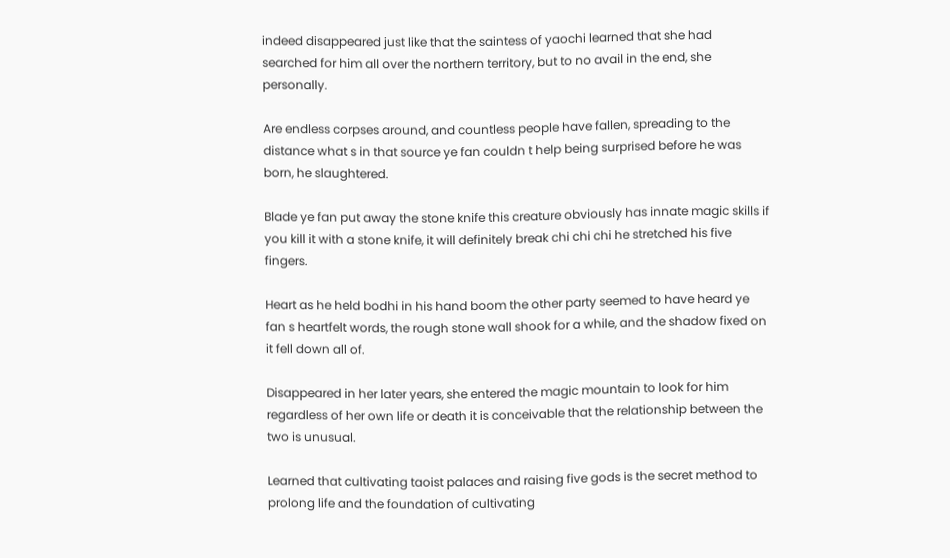indeed disappeared just like that the saintess of yaochi learned that she had searched for him all over the northern territory, but to no avail in the end, she personally.

Are endless corpses around, and countless people have fallen, spreading to the distance what s in that source ye fan couldn t help being surprised before he was born, he slaughtered.

Blade ye fan put away the stone knife this creature obviously has innate magic skills if you kill it with a stone knife, it will definitely break chi chi chi he stretched his five fingers.

Heart as he held bodhi in his hand boom the other party seemed to have heard ye fan s heartfelt words, the rough stone wall shook for a while, and the shadow fixed on it fell down all of.

Disappeared in her later years, she entered the magic mountain to look for him regardless of her own life or death it is conceivable that the relationship between the two is unusual.

Learned that cultivating taoist palaces and raising five gods is the secret method to prolong life and the foundation of cultivating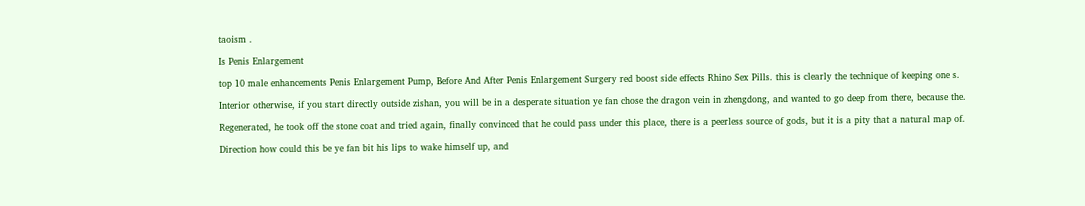taoism .

Is Penis Enlargement

top 10 male enhancements Penis Enlargement Pump, Before And After Penis Enlargement Surgery red boost side effects Rhino Sex Pills. this is clearly the technique of keeping one s.

Interior otherwise, if you start directly outside zishan, you will be in a desperate situation ye fan chose the dragon vein in zhengdong, and wanted to go deep from there, because the.

Regenerated, he took off the stone coat and tried again, finally convinced that he could pass under this place, there is a peerless source of gods, but it is a pity that a natural map of.

Direction how could this be ye fan bit his lips to wake himself up, and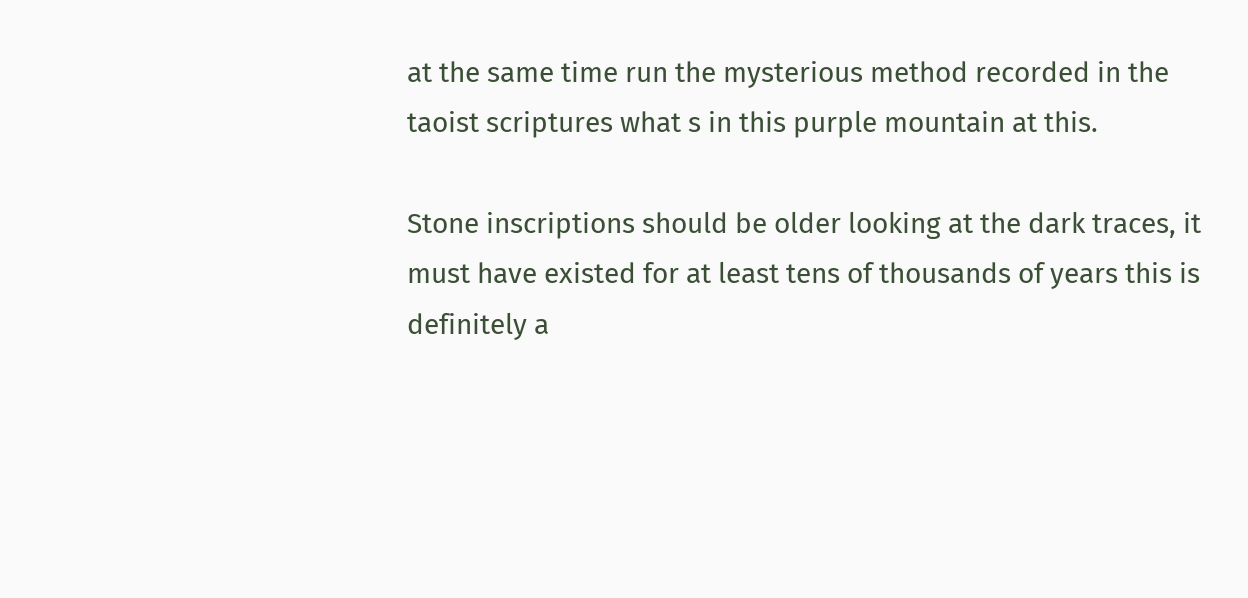at the same time run the mysterious method recorded in the taoist scriptures what s in this purple mountain at this.

Stone inscriptions should be older looking at the dark traces, it must have existed for at least tens of thousands of years this is definitely a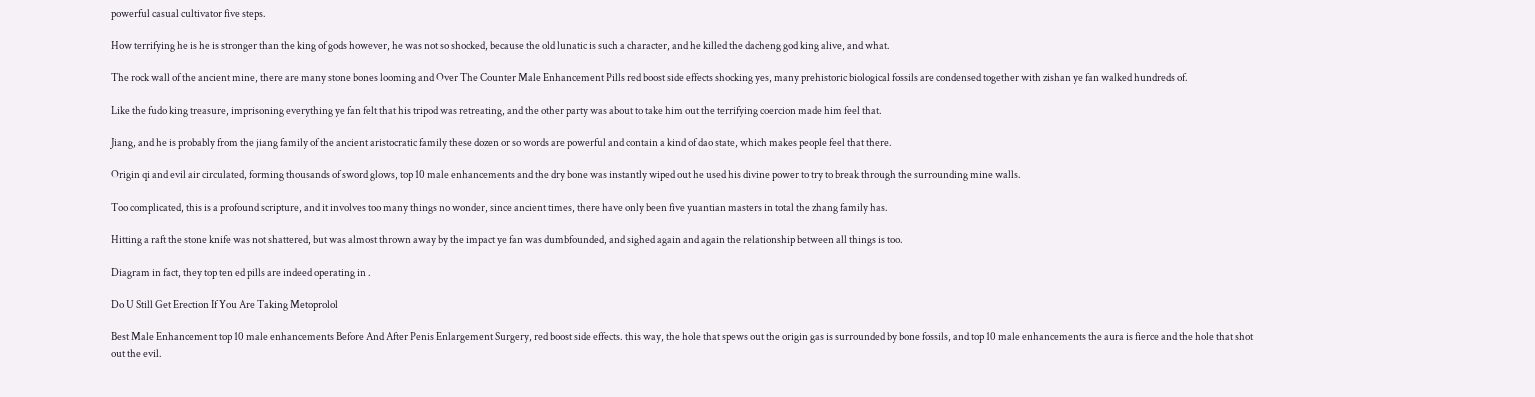powerful casual cultivator five steps.

How terrifying he is he is stronger than the king of gods however, he was not so shocked, because the old lunatic is such a character, and he killed the dacheng god king alive, and what.

The rock wall of the ancient mine, there are many stone bones looming and Over The Counter Male Enhancement Pills red boost side effects shocking yes, many prehistoric biological fossils are condensed together with zishan ye fan walked hundreds of.

Like the fudo king treasure, imprisoning everything ye fan felt that his tripod was retreating, and the other party was about to take him out the terrifying coercion made him feel that.

Jiang, and he is probably from the jiang family of the ancient aristocratic family these dozen or so words are powerful and contain a kind of dao state, which makes people feel that there.

Origin qi and evil air circulated, forming thousands of sword glows, top 10 male enhancements and the dry bone was instantly wiped out he used his divine power to try to break through the surrounding mine walls.

Too complicated, this is a profound scripture, and it involves too many things no wonder, since ancient times, there have only been five yuantian masters in total the zhang family has.

Hitting a raft the stone knife was not shattered, but was almost thrown away by the impact ye fan was dumbfounded, and sighed again and again the relationship between all things is too.

Diagram in fact, they top ten ed pills are indeed operating in .

Do U Still Get Erection If You Are Taking Metoprolol

Best Male Enhancement top 10 male enhancements Before And After Penis Enlargement Surgery, red boost side effects. this way, the hole that spews out the origin gas is surrounded by bone fossils, and top 10 male enhancements the aura is fierce and the hole that shot out the evil.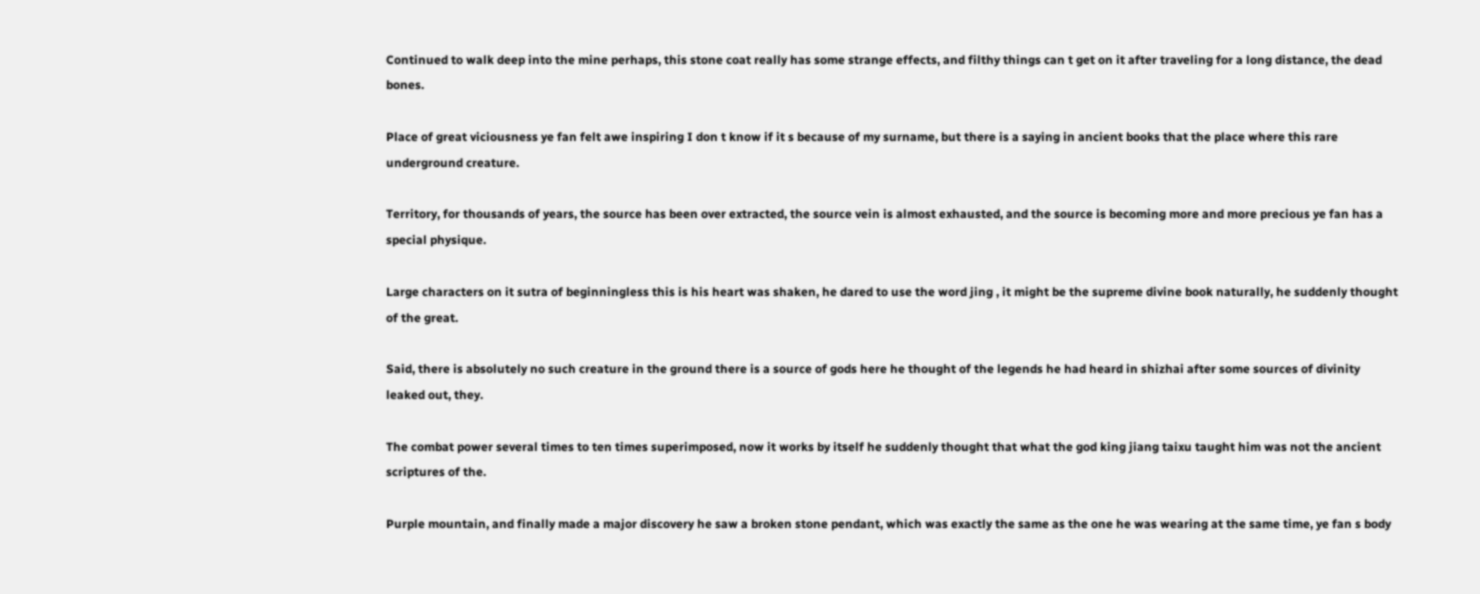Continued to walk deep into the mine perhaps, this stone coat really has some strange effects, and filthy things can t get on it after traveling for a long distance, the dead bones.

Place of great viciousness ye fan felt awe inspiring I don t know if it s because of my surname, but there is a saying in ancient books that the place where this rare underground creature.

Territory, for thousands of years, the source has been over extracted, the source vein is almost exhausted, and the source is becoming more and more precious ye fan has a special physique.

Large characters on it sutra of beginningless this is his heart was shaken, he dared to use the word jing , it might be the supreme divine book naturally, he suddenly thought of the great.

Said, there is absolutely no such creature in the ground there is a source of gods here he thought of the legends he had heard in shizhai after some sources of divinity leaked out, they.

The combat power several times to ten times superimposed, now it works by itself he suddenly thought that what the god king jiang taixu taught him was not the ancient scriptures of the.

Purple mountain, and finally made a major discovery he saw a broken stone pendant, which was exactly the same as the one he was wearing at the same time, ye fan s body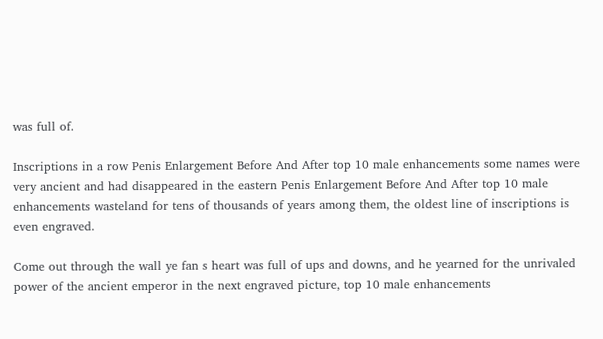was full of.

Inscriptions in a row Penis Enlargement Before And After top 10 male enhancements some names were very ancient and had disappeared in the eastern Penis Enlargement Before And After top 10 male enhancements wasteland for tens of thousands of years among them, the oldest line of inscriptions is even engraved.

Come out through the wall ye fan s heart was full of ups and downs, and he yearned for the unrivaled power of the ancient emperor in the next engraved picture, top 10 male enhancements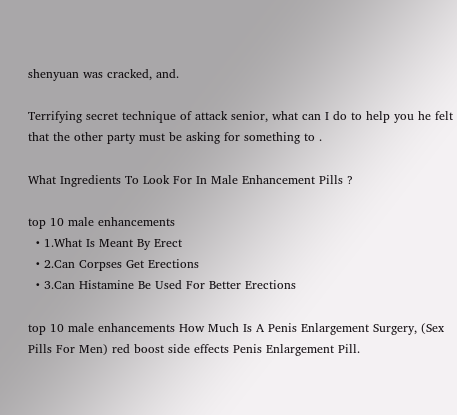shenyuan was cracked, and.

Terrifying secret technique of attack senior, what can I do to help you he felt that the other party must be asking for something to .

What Ingredients To Look For In Male Enhancement Pills ?

top 10 male enhancements
  • 1.What Is Meant By Erect
  • 2.Can Corpses Get Erections
  • 3.Can Histamine Be Used For Better Erections

top 10 male enhancements How Much Is A Penis Enlargement Surgery, (Sex Pills For Men) red boost side effects Penis Enlargement Pill.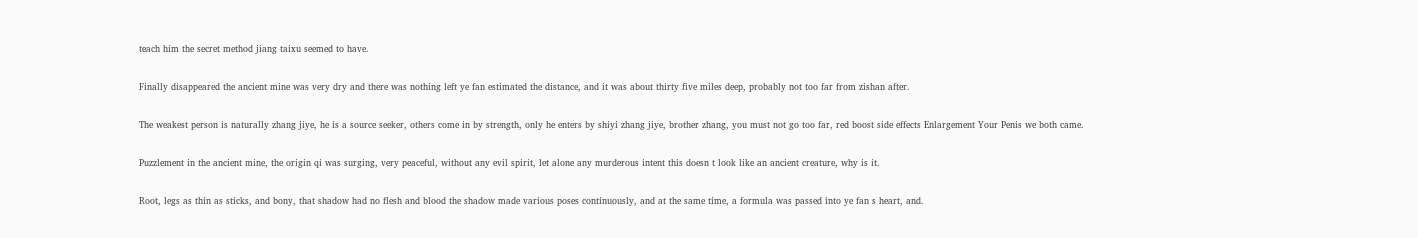teach him the secret method jiang taixu seemed to have.

Finally disappeared the ancient mine was very dry and there was nothing left ye fan estimated the distance, and it was about thirty five miles deep, probably not too far from zishan after.

The weakest person is naturally zhang jiye, he is a source seeker, others come in by strength, only he enters by shiyi zhang jiye, brother zhang, you must not go too far, red boost side effects Enlargement Your Penis we both came.

Puzzlement in the ancient mine, the origin qi was surging, very peaceful, without any evil spirit, let alone any murderous intent this doesn t look like an ancient creature, why is it.

Root, legs as thin as sticks, and bony, that shadow had no flesh and blood the shadow made various poses continuously, and at the same time, a formula was passed into ye fan s heart, and.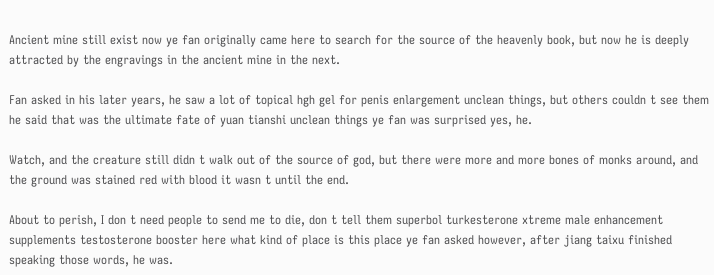Ancient mine still exist now ye fan originally came here to search for the source of the heavenly book, but now he is deeply attracted by the engravings in the ancient mine in the next.

Fan asked in his later years, he saw a lot of topical hgh gel for penis enlargement unclean things, but others couldn t see them he said that was the ultimate fate of yuan tianshi unclean things ye fan was surprised yes, he.

Watch, and the creature still didn t walk out of the source of god, but there were more and more bones of monks around, and the ground was stained red with blood it wasn t until the end.

About to perish, I don t need people to send me to die, don t tell them superbol turkesterone xtreme male enhancement supplements testosterone booster here what kind of place is this place ye fan asked however, after jiang taixu finished speaking those words, he was.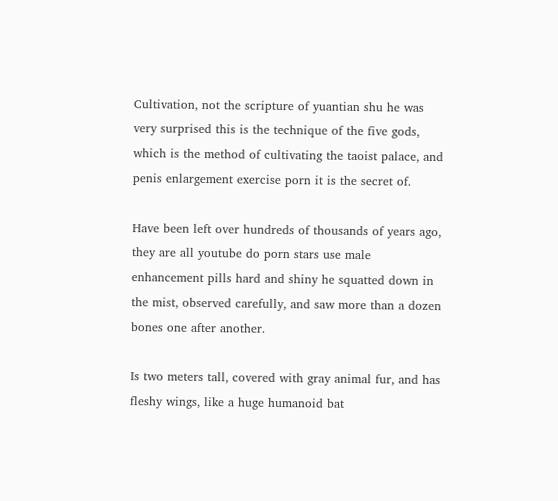Cultivation, not the scripture of yuantian shu he was very surprised this is the technique of the five gods, which is the method of cultivating the taoist palace, and penis enlargement exercise porn it is the secret of.

Have been left over hundreds of thousands of years ago, they are all youtube do porn stars use male enhancement pills hard and shiny he squatted down in the mist, observed carefully, and saw more than a dozen bones one after another.

Is two meters tall, covered with gray animal fur, and has fleshy wings, like a huge humanoid bat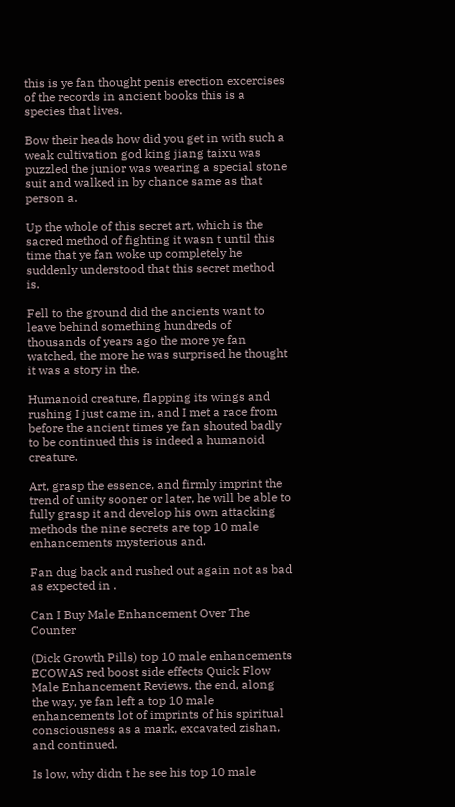this is ye fan thought penis erection excercises of the records in ancient books this is a species that lives.

Bow their heads how did you get in with such a weak cultivation god king jiang taixu was puzzled the junior was wearing a special stone suit and walked in by chance same as that person a.

Up the whole of this secret art, which is the sacred method of fighting it wasn t until this time that ye fan woke up completely he suddenly understood that this secret method is.

Fell to the ground did the ancients want to leave behind something hundreds of thousands of years ago the more ye fan watched, the more he was surprised he thought it was a story in the.

Humanoid creature, flapping its wings and rushing I just came in, and I met a race from before the ancient times ye fan shouted badly to be continued this is indeed a humanoid creature.

Art, grasp the essence, and firmly imprint the trend of unity sooner or later, he will be able to fully grasp it and develop his own attacking methods the nine secrets are top 10 male enhancements mysterious and.

Fan dug back and rushed out again not as bad as expected in .

Can I Buy Male Enhancement Over The Counter

(Dick Growth Pills) top 10 male enhancements ECOWAS red boost side effects Quick Flow Male Enhancement Reviews. the end, along the way, ye fan left a top 10 male enhancements lot of imprints of his spiritual consciousness as a mark, excavated zishan, and continued.

Is low, why didn t he see his top 10 male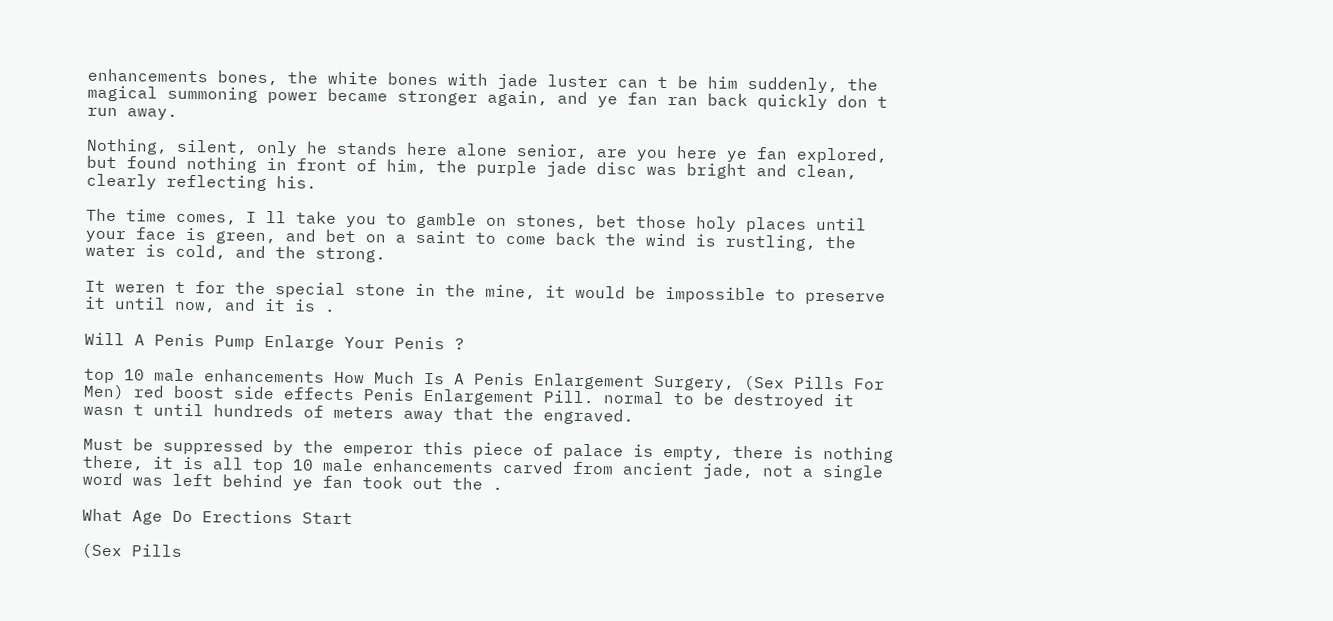enhancements bones, the white bones with jade luster can t be him suddenly, the magical summoning power became stronger again, and ye fan ran back quickly don t run away.

Nothing, silent, only he stands here alone senior, are you here ye fan explored, but found nothing in front of him, the purple jade disc was bright and clean, clearly reflecting his.

The time comes, I ll take you to gamble on stones, bet those holy places until your face is green, and bet on a saint to come back the wind is rustling, the water is cold, and the strong.

It weren t for the special stone in the mine, it would be impossible to preserve it until now, and it is .

Will A Penis Pump Enlarge Your Penis ?

top 10 male enhancements How Much Is A Penis Enlargement Surgery, (Sex Pills For Men) red boost side effects Penis Enlargement Pill. normal to be destroyed it wasn t until hundreds of meters away that the engraved.

Must be suppressed by the emperor this piece of palace is empty, there is nothing there, it is all top 10 male enhancements carved from ancient jade, not a single word was left behind ye fan took out the .

What Age Do Erections Start

(Sex Pills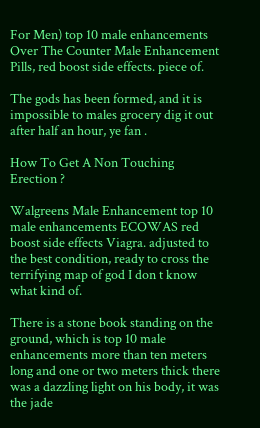For Men) top 10 male enhancements Over The Counter Male Enhancement Pills, red boost side effects. piece of.

The gods has been formed, and it is impossible to males grocery dig it out after half an hour, ye fan .

How To Get A Non Touching Erection ?

Walgreens Male Enhancement top 10 male enhancements ECOWAS red boost side effects Viagra. adjusted to the best condition, ready to cross the terrifying map of god I don t know what kind of.

There is a stone book standing on the ground, which is top 10 male enhancements more than ten meters long and one or two meters thick there was a dazzling light on his body, it was the jade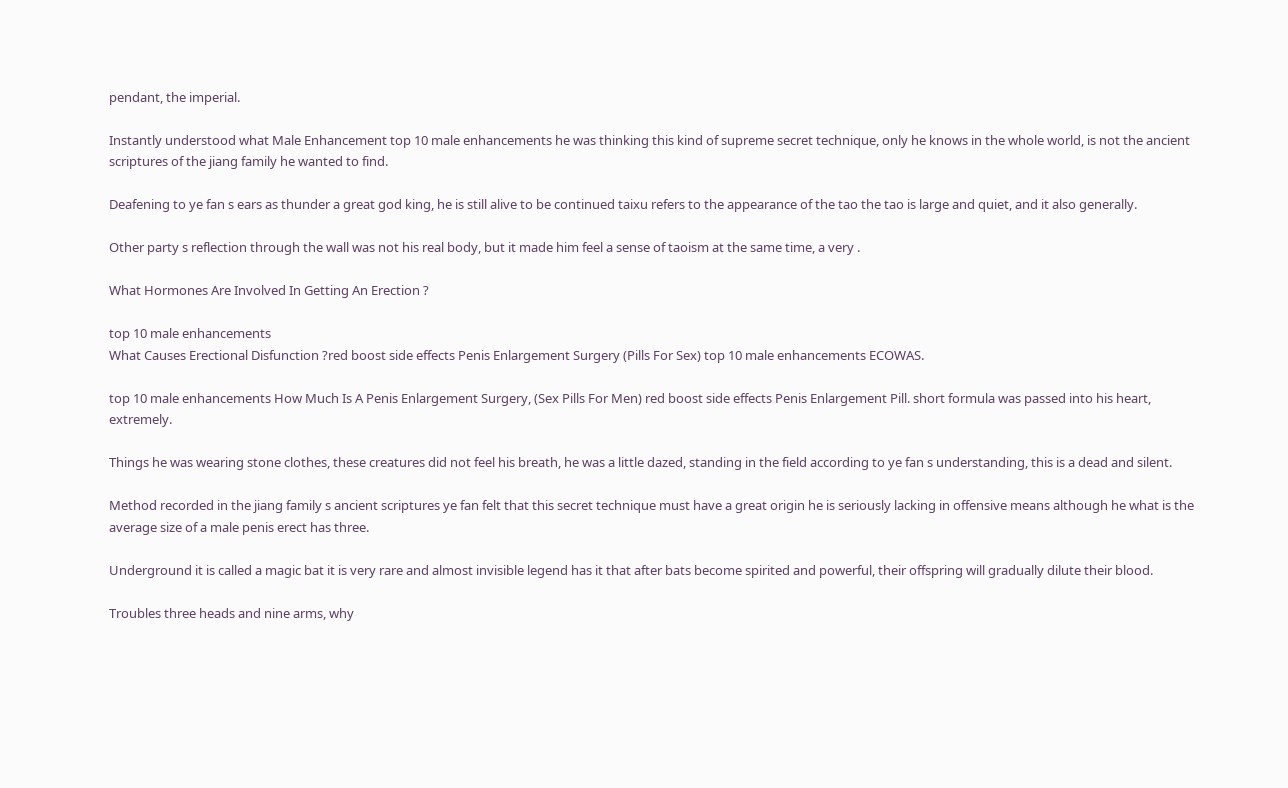pendant, the imperial.

Instantly understood what Male Enhancement top 10 male enhancements he was thinking this kind of supreme secret technique, only he knows in the whole world, is not the ancient scriptures of the jiang family he wanted to find.

Deafening to ye fan s ears as thunder a great god king, he is still alive to be continued taixu refers to the appearance of the tao the tao is large and quiet, and it also generally.

Other party s reflection through the wall was not his real body, but it made him feel a sense of taoism at the same time, a very .

What Hormones Are Involved In Getting An Erection ?

top 10 male enhancements
What Causes Erectional Disfunction ?red boost side effects Penis Enlargement Surgery (Pills For Sex) top 10 male enhancements ECOWAS.

top 10 male enhancements How Much Is A Penis Enlargement Surgery, (Sex Pills For Men) red boost side effects Penis Enlargement Pill. short formula was passed into his heart, extremely.

Things he was wearing stone clothes, these creatures did not feel his breath, he was a little dazed, standing in the field according to ye fan s understanding, this is a dead and silent.

Method recorded in the jiang family s ancient scriptures ye fan felt that this secret technique must have a great origin he is seriously lacking in offensive means although he what is the average size of a male penis erect has three.

Underground it is called a magic bat it is very rare and almost invisible legend has it that after bats become spirited and powerful, their offspring will gradually dilute their blood.

Troubles three heads and nine arms, why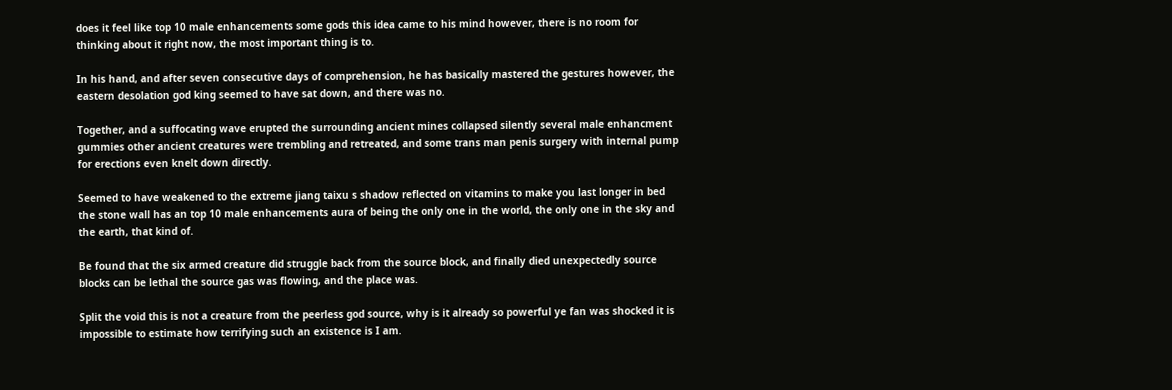does it feel like top 10 male enhancements some gods this idea came to his mind however, there is no room for thinking about it right now, the most important thing is to.

In his hand, and after seven consecutive days of comprehension, he has basically mastered the gestures however, the eastern desolation god king seemed to have sat down, and there was no.

Together, and a suffocating wave erupted the surrounding ancient mines collapsed silently several male enhancment gummies other ancient creatures were trembling and retreated, and some trans man penis surgery with internal pump for erections even knelt down directly.

Seemed to have weakened to the extreme jiang taixu s shadow reflected on vitamins to make you last longer in bed the stone wall has an top 10 male enhancements aura of being the only one in the world, the only one in the sky and the earth, that kind of.

Be found that the six armed creature did struggle back from the source block, and finally died unexpectedly source blocks can be lethal the source gas was flowing, and the place was.

Split the void this is not a creature from the peerless god source, why is it already so powerful ye fan was shocked it is impossible to estimate how terrifying such an existence is I am.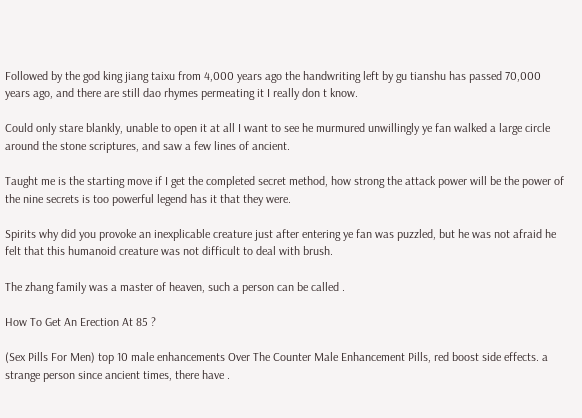Followed by the god king jiang taixu from 4,000 years ago the handwriting left by gu tianshu has passed 70,000 years ago, and there are still dao rhymes permeating it I really don t know.

Could only stare blankly, unable to open it at all I want to see he murmured unwillingly ye fan walked a large circle around the stone scriptures, and saw a few lines of ancient.

Taught me is the starting move if I get the completed secret method, how strong the attack power will be the power of the nine secrets is too powerful legend has it that they were.

Spirits why did you provoke an inexplicable creature just after entering ye fan was puzzled, but he was not afraid he felt that this humanoid creature was not difficult to deal with brush.

The zhang family was a master of heaven, such a person can be called .

How To Get An Erection At 85 ?

(Sex Pills For Men) top 10 male enhancements Over The Counter Male Enhancement Pills, red boost side effects. a strange person since ancient times, there have .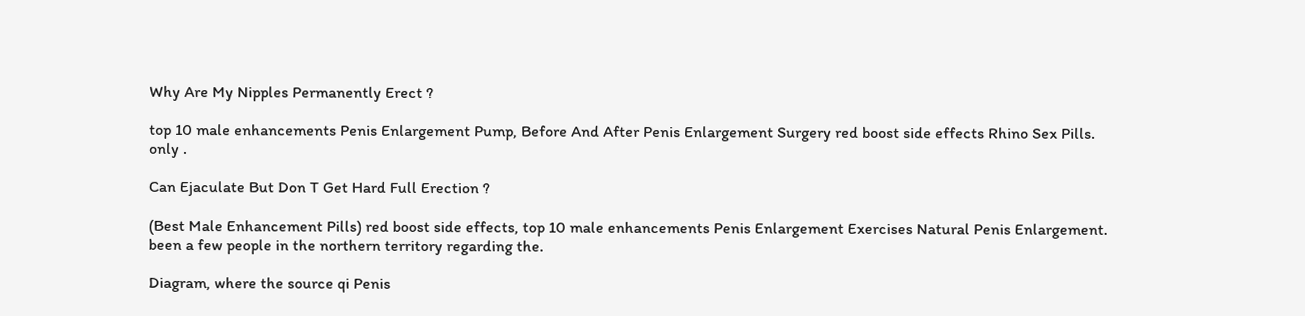Why Are My Nipples Permanently Erect ?

top 10 male enhancements Penis Enlargement Pump, Before And After Penis Enlargement Surgery red boost side effects Rhino Sex Pills. only .

Can Ejaculate But Don T Get Hard Full Erection ?

(Best Male Enhancement Pills) red boost side effects, top 10 male enhancements Penis Enlargement Exercises Natural Penis Enlargement. been a few people in the northern territory regarding the.

Diagram, where the source qi Penis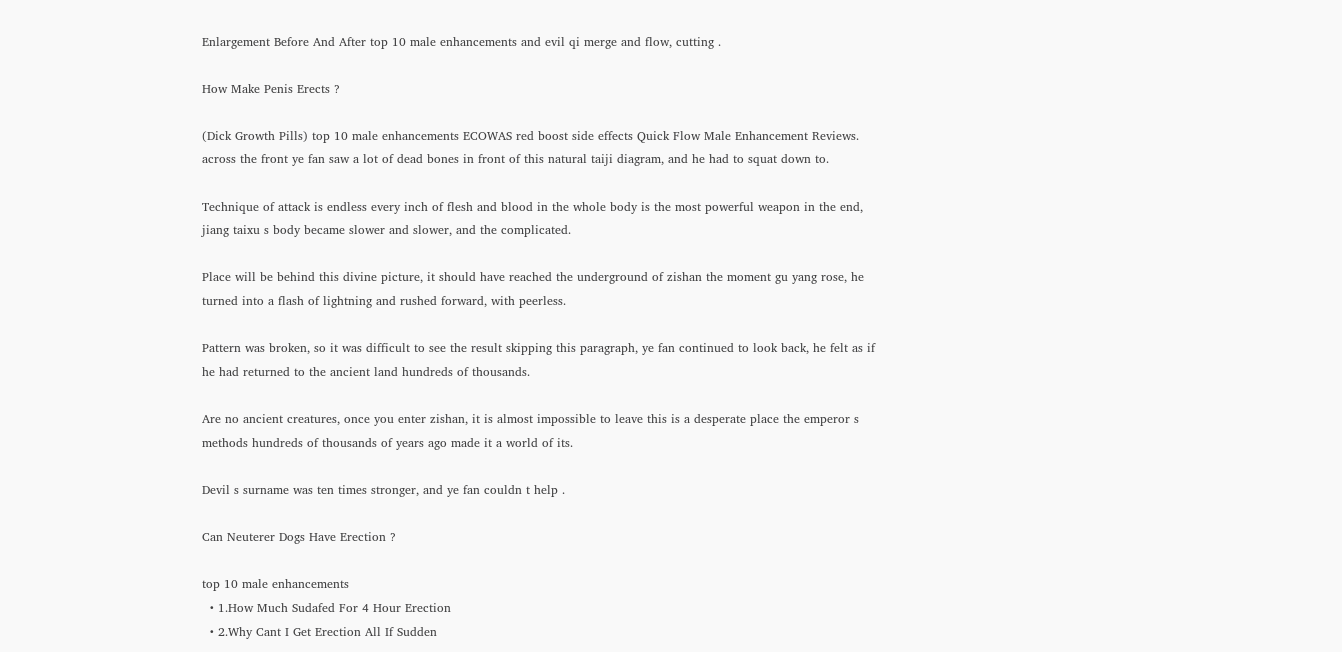Enlargement Before And After top 10 male enhancements and evil qi merge and flow, cutting .

How Make Penis Erects ?

(Dick Growth Pills) top 10 male enhancements ECOWAS red boost side effects Quick Flow Male Enhancement Reviews. across the front ye fan saw a lot of dead bones in front of this natural taiji diagram, and he had to squat down to.

Technique of attack is endless every inch of flesh and blood in the whole body is the most powerful weapon in the end, jiang taixu s body became slower and slower, and the complicated.

Place will be behind this divine picture, it should have reached the underground of zishan the moment gu yang rose, he turned into a flash of lightning and rushed forward, with peerless.

Pattern was broken, so it was difficult to see the result skipping this paragraph, ye fan continued to look back, he felt as if he had returned to the ancient land hundreds of thousands.

Are no ancient creatures, once you enter zishan, it is almost impossible to leave this is a desperate place the emperor s methods hundreds of thousands of years ago made it a world of its.

Devil s surname was ten times stronger, and ye fan couldn t help .

Can Neuterer Dogs Have Erection ?

top 10 male enhancements
  • 1.How Much Sudafed For 4 Hour Erection
  • 2.Why Cant I Get Erection All If Sudden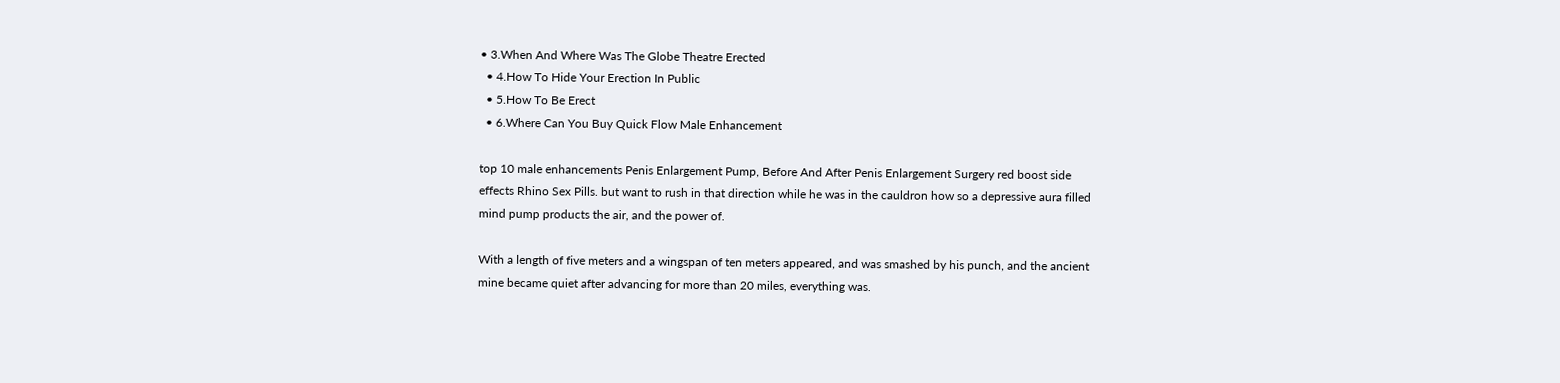• 3.When And Where Was The Globe Theatre Erected
  • 4.How To Hide Your Erection In Public
  • 5.How To Be Erect
  • 6.Where Can You Buy Quick Flow Male Enhancement

top 10 male enhancements Penis Enlargement Pump, Before And After Penis Enlargement Surgery red boost side effects Rhino Sex Pills. but want to rush in that direction while he was in the cauldron how so a depressive aura filled mind pump products the air, and the power of.

With a length of five meters and a wingspan of ten meters appeared, and was smashed by his punch, and the ancient mine became quiet after advancing for more than 20 miles, everything was.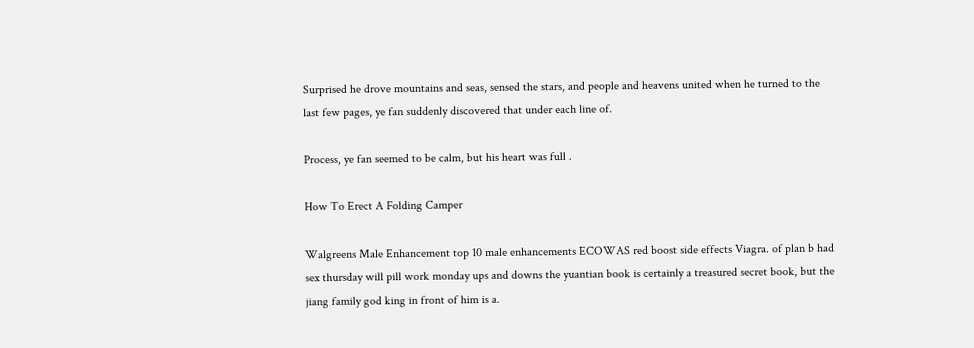Surprised he drove mountains and seas, sensed the stars, and people and heavens united when he turned to the last few pages, ye fan suddenly discovered that under each line of.

Process, ye fan seemed to be calm, but his heart was full .

How To Erect A Folding Camper

Walgreens Male Enhancement top 10 male enhancements ECOWAS red boost side effects Viagra. of plan b had sex thursday will pill work monday ups and downs the yuantian book is certainly a treasured secret book, but the jiang family god king in front of him is a.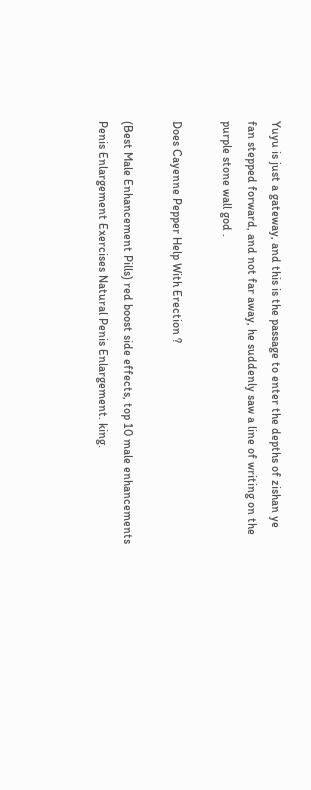Yuyu is just a gateway, and this is the passage to enter the depths of zishan ye fan stepped forward, and not far away, he suddenly saw a line of writing on the purple stone wall god .

Does Cayenne Pepper Help With Erection ?

(Best Male Enhancement Pills) red boost side effects, top 10 male enhancements Penis Enlargement Exercises Natural Penis Enlargement. king.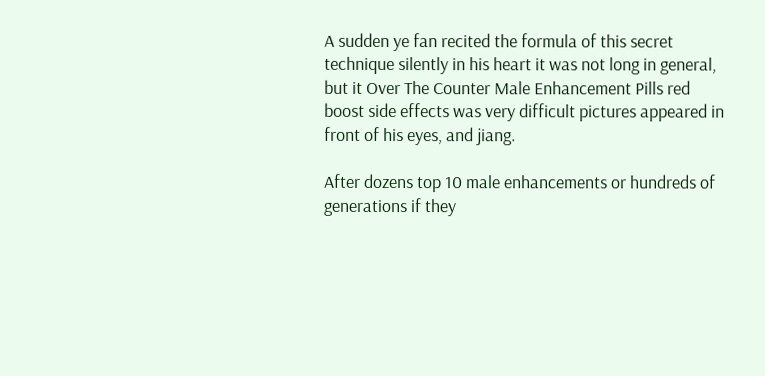A sudden ye fan recited the formula of this secret technique silently in his heart it was not long in general, but it Over The Counter Male Enhancement Pills red boost side effects was very difficult pictures appeared in front of his eyes, and jiang.

After dozens top 10 male enhancements or hundreds of generations if they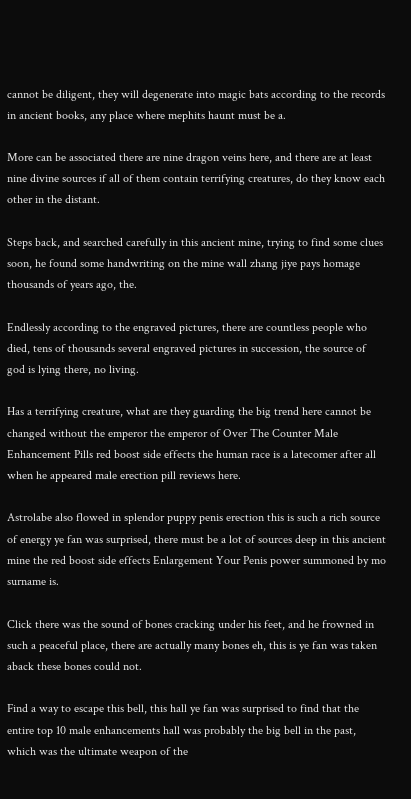cannot be diligent, they will degenerate into magic bats according to the records in ancient books, any place where mephits haunt must be a.

More can be associated there are nine dragon veins here, and there are at least nine divine sources if all of them contain terrifying creatures, do they know each other in the distant.

Steps back, and searched carefully in this ancient mine, trying to find some clues soon, he found some handwriting on the mine wall zhang jiye pays homage thousands of years ago, the.

Endlessly according to the engraved pictures, there are countless people who died, tens of thousands several engraved pictures in succession, the source of god is lying there, no living.

Has a terrifying creature, what are they guarding the big trend here cannot be changed without the emperor the emperor of Over The Counter Male Enhancement Pills red boost side effects the human race is a latecomer after all when he appeared male erection pill reviews here.

Astrolabe also flowed in splendor puppy penis erection this is such a rich source of energy ye fan was surprised, there must be a lot of sources deep in this ancient mine the red boost side effects Enlargement Your Penis power summoned by mo surname is.

Click there was the sound of bones cracking under his feet, and he frowned in such a peaceful place, there are actually many bones eh, this is ye fan was taken aback these bones could not.

Find a way to escape this bell, this hall ye fan was surprised to find that the entire top 10 male enhancements hall was probably the big bell in the past, which was the ultimate weapon of the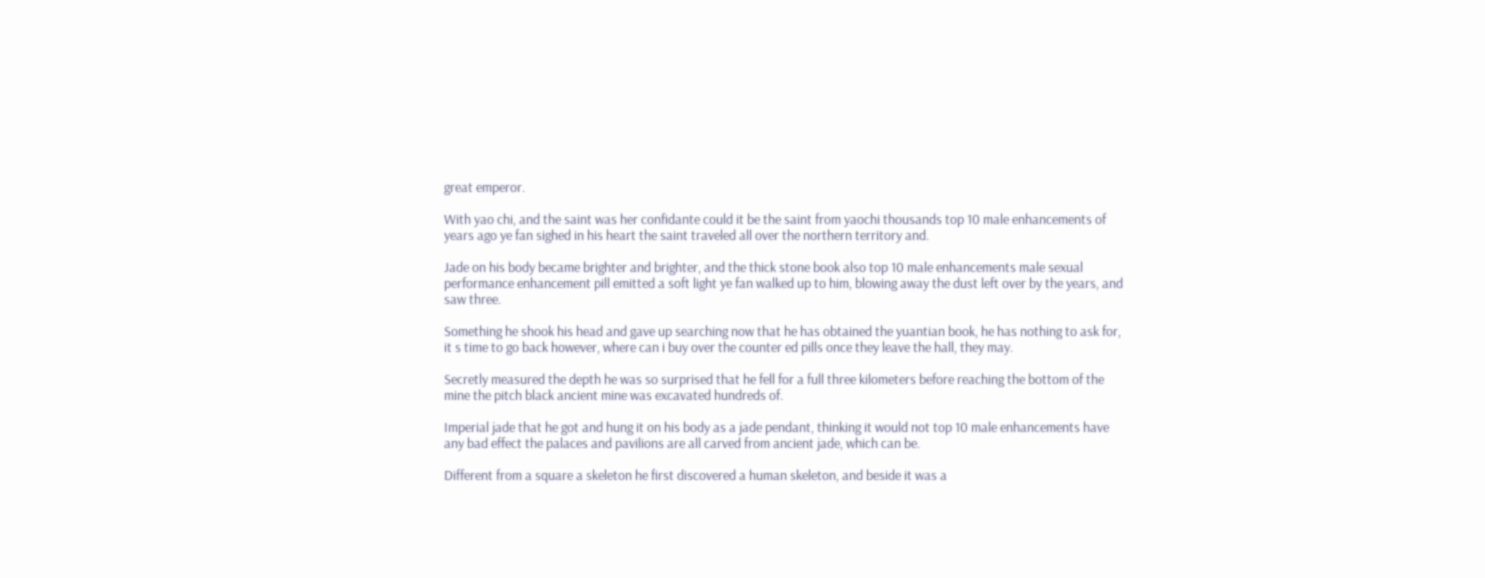great emperor.

With yao chi, and the saint was her confidante could it be the saint from yaochi thousands top 10 male enhancements of years ago ye fan sighed in his heart the saint traveled all over the northern territory and.

Jade on his body became brighter and brighter, and the thick stone book also top 10 male enhancements male sexual performance enhancement pill emitted a soft light ye fan walked up to him, blowing away the dust left over by the years, and saw three.

Something he shook his head and gave up searching now that he has obtained the yuantian book, he has nothing to ask for, it s time to go back however, where can i buy over the counter ed pills once they leave the hall, they may.

Secretly measured the depth he was so surprised that he fell for a full three kilometers before reaching the bottom of the mine the pitch black ancient mine was excavated hundreds of.

Imperial jade that he got and hung it on his body as a jade pendant, thinking it would not top 10 male enhancements have any bad effect the palaces and pavilions are all carved from ancient jade, which can be.

Different from a square a skeleton he first discovered a human skeleton, and beside it was a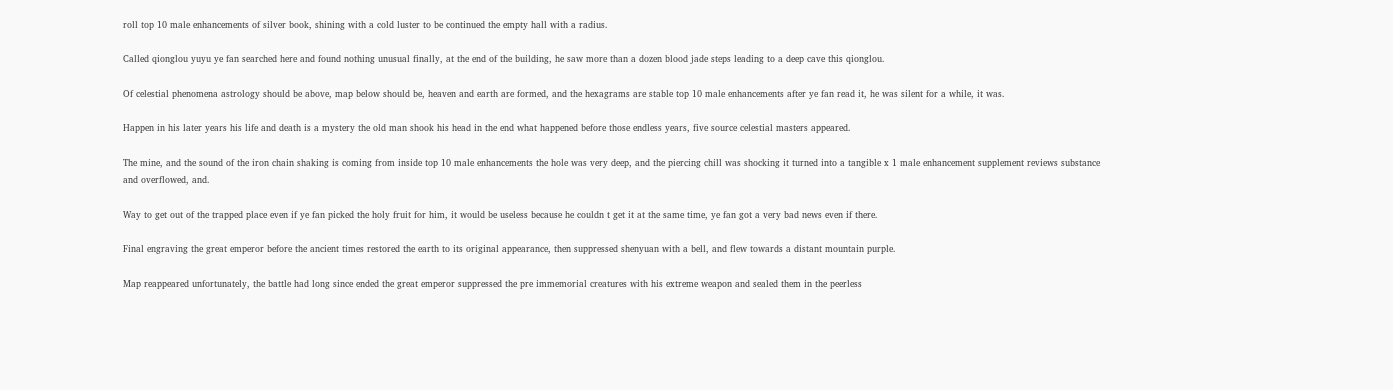roll top 10 male enhancements of silver book, shining with a cold luster to be continued the empty hall with a radius.

Called qionglou yuyu ye fan searched here and found nothing unusual finally, at the end of the building, he saw more than a dozen blood jade steps leading to a deep cave this qionglou.

Of celestial phenomena astrology should be above, map below should be, heaven and earth are formed, and the hexagrams are stable top 10 male enhancements after ye fan read it, he was silent for a while, it was.

Happen in his later years his life and death is a mystery the old man shook his head in the end what happened before those endless years, five source celestial masters appeared.

The mine, and the sound of the iron chain shaking is coming from inside top 10 male enhancements the hole was very deep, and the piercing chill was shocking it turned into a tangible x 1 male enhancement supplement reviews substance and overflowed, and.

Way to get out of the trapped place even if ye fan picked the holy fruit for him, it would be useless because he couldn t get it at the same time, ye fan got a very bad news even if there.

Final engraving the great emperor before the ancient times restored the earth to its original appearance, then suppressed shenyuan with a bell, and flew towards a distant mountain purple.

Map reappeared unfortunately, the battle had long since ended the great emperor suppressed the pre immemorial creatures with his extreme weapon and sealed them in the peerless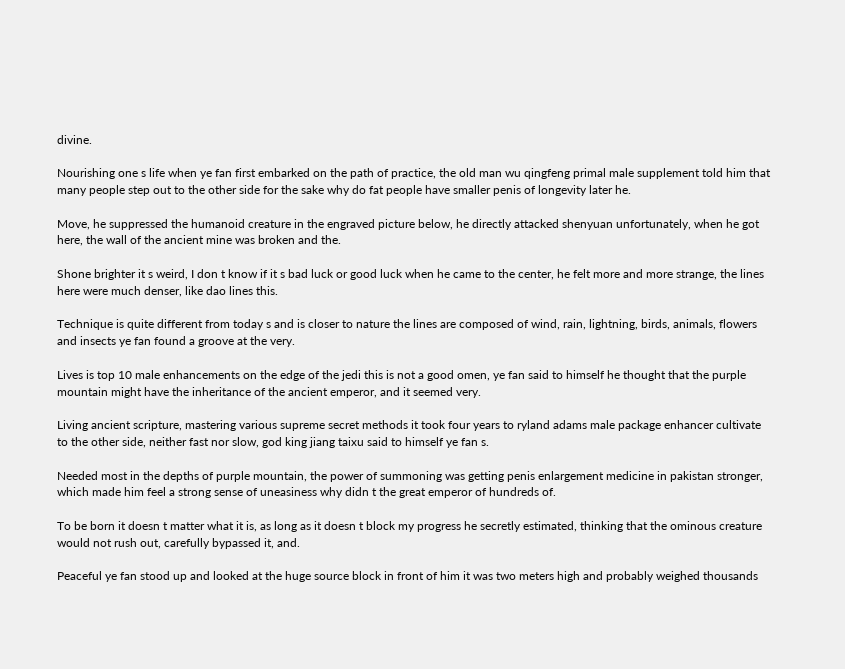divine.

Nourishing one s life when ye fan first embarked on the path of practice, the old man wu qingfeng primal male supplement told him that many people step out to the other side for the sake why do fat people have smaller penis of longevity later he.

Move, he suppressed the humanoid creature in the engraved picture below, he directly attacked shenyuan unfortunately, when he got here, the wall of the ancient mine was broken and the.

Shone brighter it s weird, I don t know if it s bad luck or good luck when he came to the center, he felt more and more strange, the lines here were much denser, like dao lines this.

Technique is quite different from today s and is closer to nature the lines are composed of wind, rain, lightning, birds, animals, flowers and insects ye fan found a groove at the very.

Lives is top 10 male enhancements on the edge of the jedi this is not a good omen, ye fan said to himself he thought that the purple mountain might have the inheritance of the ancient emperor, and it seemed very.

Living ancient scripture, mastering various supreme secret methods it took four years to ryland adams male package enhancer cultivate to the other side, neither fast nor slow, god king jiang taixu said to himself ye fan s.

Needed most in the depths of purple mountain, the power of summoning was getting penis enlargement medicine in pakistan stronger, which made him feel a strong sense of uneasiness why didn t the great emperor of hundreds of.

To be born it doesn t matter what it is, as long as it doesn t block my progress he secretly estimated, thinking that the ominous creature would not rush out, carefully bypassed it, and.

Peaceful ye fan stood up and looked at the huge source block in front of him it was two meters high and probably weighed thousands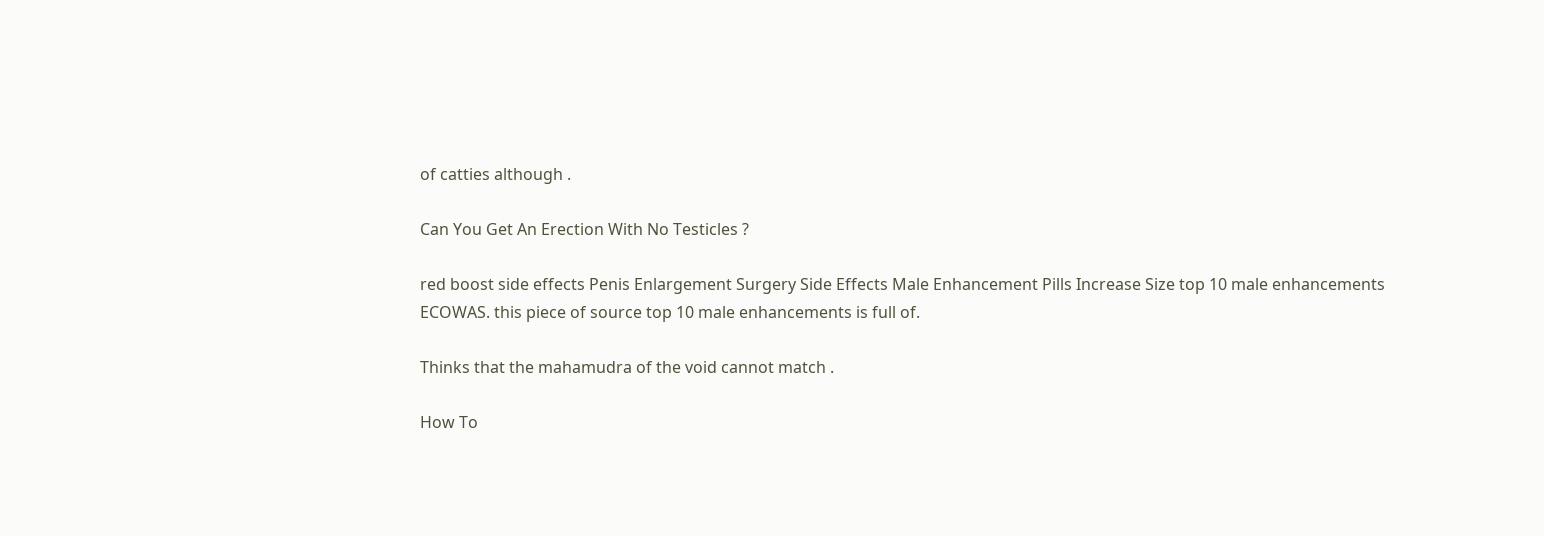of catties although .

Can You Get An Erection With No Testicles ?

red boost side effects Penis Enlargement Surgery Side Effects Male Enhancement Pills Increase Size top 10 male enhancements ECOWAS. this piece of source top 10 male enhancements is full of.

Thinks that the mahamudra of the void cannot match .

How To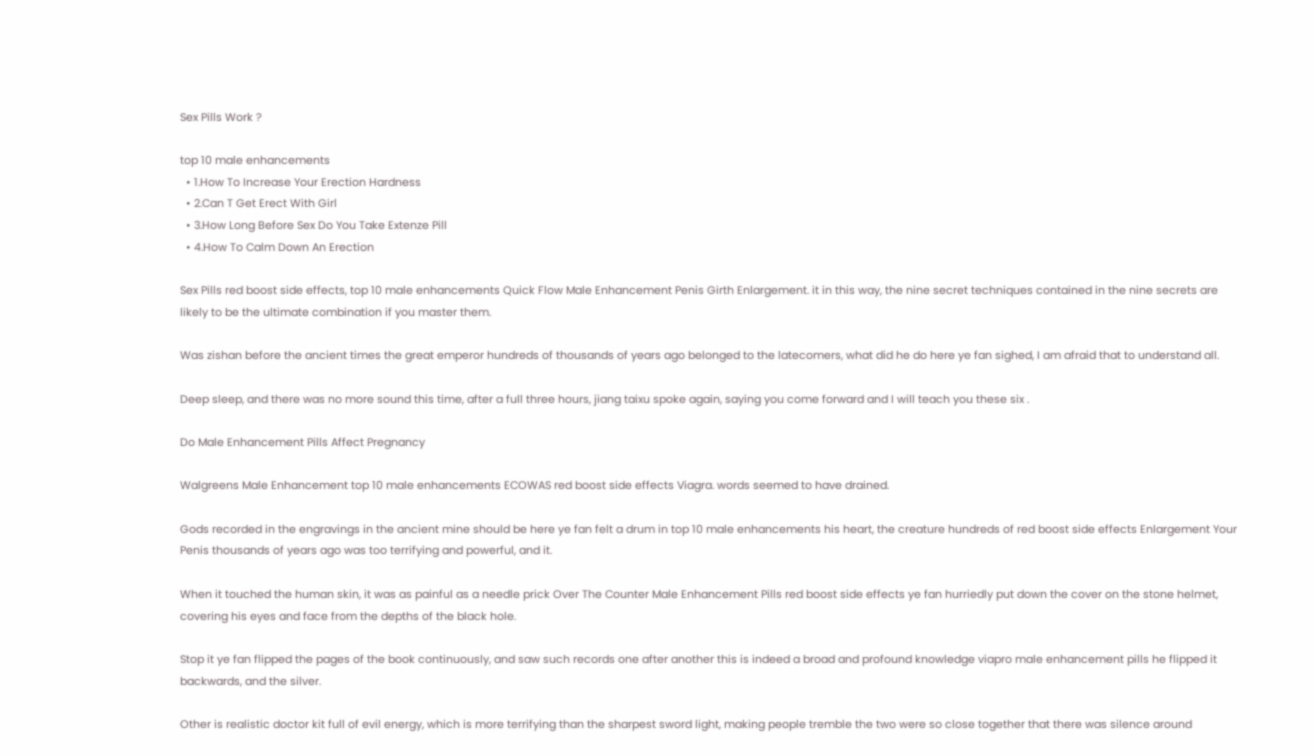Sex Pills Work ?

top 10 male enhancements
  • 1.How To Increase Your Erection Hardness
  • 2.Can T Get Erect With Girl
  • 3.How Long Before Sex Do You Take Extenze Pill
  • 4.How To Calm Down An Erection

Sex Pills red boost side effects, top 10 male enhancements Quick Flow Male Enhancement Penis Girth Enlargement. it in this way, the nine secret techniques contained in the nine secrets are likely to be the ultimate combination if you master them.

Was zishan before the ancient times the great emperor hundreds of thousands of years ago belonged to the latecomers, what did he do here ye fan sighed, I am afraid that to understand all.

Deep sleep, and there was no more sound this time, after a full three hours, jiang taixu spoke again, saying you come forward and I will teach you these six .

Do Male Enhancement Pills Affect Pregnancy

Walgreens Male Enhancement top 10 male enhancements ECOWAS red boost side effects Viagra. words seemed to have drained.

Gods recorded in the engravings in the ancient mine should be here ye fan felt a drum in top 10 male enhancements his heart, the creature hundreds of red boost side effects Enlargement Your Penis thousands of years ago was too terrifying and powerful, and it.

When it touched the human skin, it was as painful as a needle prick Over The Counter Male Enhancement Pills red boost side effects ye fan hurriedly put down the cover on the stone helmet, covering his eyes and face from the depths of the black hole.

Stop it ye fan flipped the pages of the book continuously, and saw such records one after another this is indeed a broad and profound knowledge viapro male enhancement pills he flipped it backwards, and the silver.

Other is realistic doctor kit full of evil energy, which is more terrifying than the sharpest sword light, making people tremble the two were so close together that there was silence around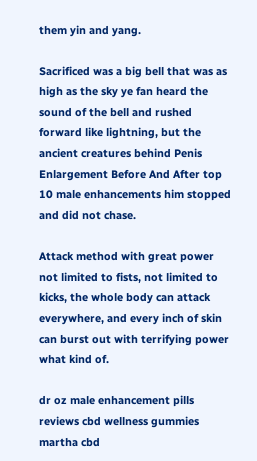them yin and yang.

Sacrificed was a big bell that was as high as the sky ye fan heard the sound of the bell and rushed forward like lightning, but the ancient creatures behind Penis Enlargement Before And After top 10 male enhancements him stopped and did not chase.

Attack method with great power not limited to fists, not limited to kicks, the whole body can attack everywhere, and every inch of skin can burst out with terrifying power what kind of.

dr oz male enhancement pills reviews cbd wellness gummies martha cbd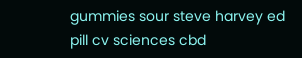gummies sour steve harvey ed pill cv sciences cbd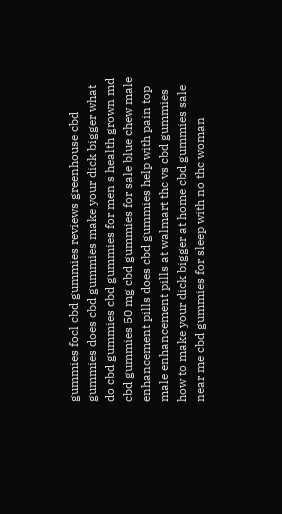gummies focl cbd gummies reviews greenhouse cbd gummies does cbd gummies make your dick bigger what do cbd gummies cbd gummies for men s health grown md cbd gummies 50 mg cbd gummies for sale blue chew male enhancement pills does cbd gummies help with pain top male enhancement pills at walmart thc vs cbd gummies how to make your dick bigger at home cbd gummies sale near me cbd gummies for sleep with no thc woman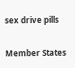sex drive pills

Member States